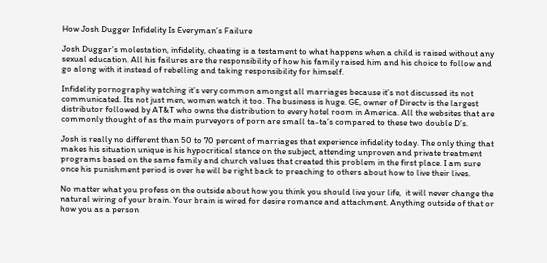How Josh Dugger Infidelity Is Everyman’s Failure

Josh Duggar’s molestation, infidelity, cheating is a testament to what happens when a child is raised without any sexual education. All his failures are the responsibility of how his family raised him and his choice to follow and go along with it instead of rebelling and taking responsibility for himself.

Infidelity pornography watching it’s very common amongst all marriages because it’s not discussed its not communicated. Its not just men, women watch it too. The business is huge. GE, owner of Directv is the largest distributor followed by AT&T who owns the distribution to every hotel room in America. All the websites that are commonly thought of as the main purveyors of porn are small ta-ta’s compared to these two double D’s.

Josh is really no different than 50 to 70 percent of marriages that experience infidelity today. The only thing that makes his situation unique is his hypocritical stance on the subject, attending unproven and private treatment programs based on the same family and church values that created this problem in the first place. I am sure once his punishment period is over he will be right back to preaching to others about how to live their lives.

No matter what you profess on the outside about how you think you should live your life,  it will never change the natural wiring of your brain. Your brain is wired for desire romance and attachment. Anything outside of that or how you as a person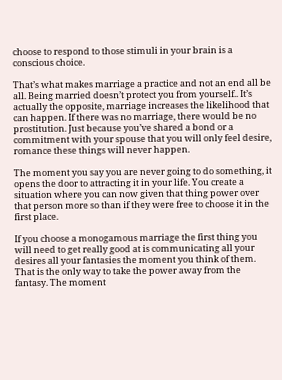choose to respond to those stimuli in your brain is a conscious choice.

That’s what makes marriage a practice and not an end all be all. Being married doesn’t protect you from yourself.. It’s actually the opposite, marriage increases the likelihood that can happen. If there was no marriage, there would be no prostitution. Just because you’ve shared a bond or a commitment with your spouse that you will only feel desire, romance these things will never happen.

The moment you say you are never going to do something, it opens the door to attracting it in your life. You create a situation where you can now given that thing power over that person more so than if they were free to choose it in the first place.

If you choose a monogamous marriage the first thing you will need to get really good at is communicating all your desires all your fantasies the moment you think of them. That is the only way to take the power away from the fantasy. The moment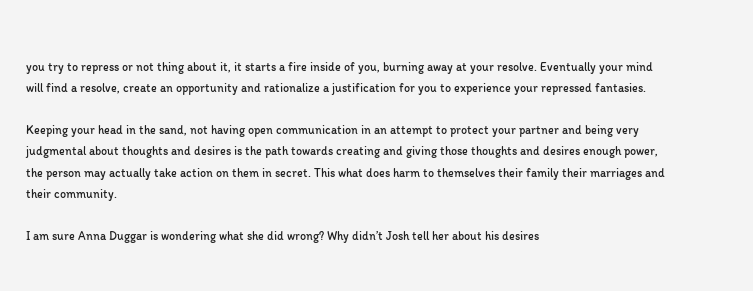you try to repress or not thing about it, it starts a fire inside of you, burning away at your resolve. Eventually your mind will find a resolve, create an opportunity and rationalize a justification for you to experience your repressed fantasies.

Keeping your head in the sand, not having open communication in an attempt to protect your partner and being very judgmental about thoughts and desires is the path towards creating and giving those thoughts and desires enough power, the person may actually take action on them in secret. This what does harm to themselves their family their marriages and their community.

I am sure Anna Duggar is wondering what she did wrong? Why didn’t Josh tell her about his desires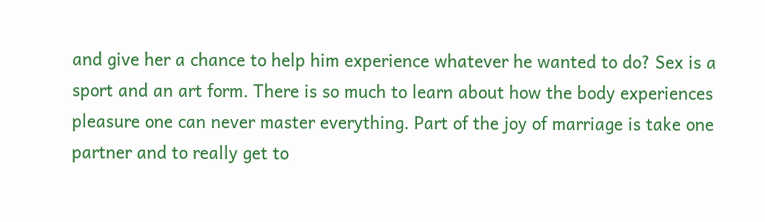and give her a chance to help him experience whatever he wanted to do? Sex is a sport and an art form. There is so much to learn about how the body experiences pleasure one can never master everything. Part of the joy of marriage is take one partner and to really get to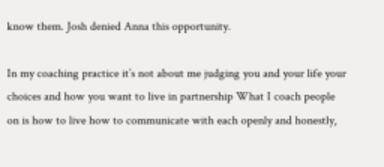know them. Josh denied Anna this opportunity.

In my coaching practice it’s not about me judging you and your life your choices and how you want to live in partnership What I coach people on is how to live how to communicate with each openly and honestly,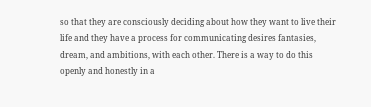so that they are consciously deciding about how they want to live their life and they have a process for communicating desires fantasies, dream, and ambitions, with each other. There is a way to do this openly and honestly in a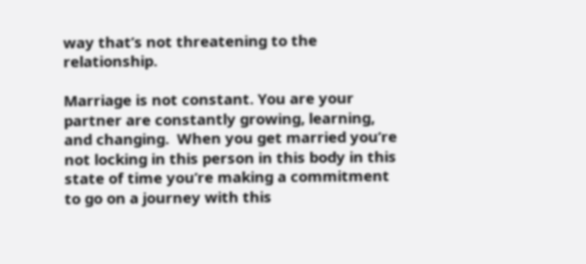way that’s not threatening to the relationship.

Marriage is not constant. You are your partner are constantly growing, learning, and changing.  When you get married you’re not locking in this person in this body in this state of time you’re making a commitment to go on a journey with this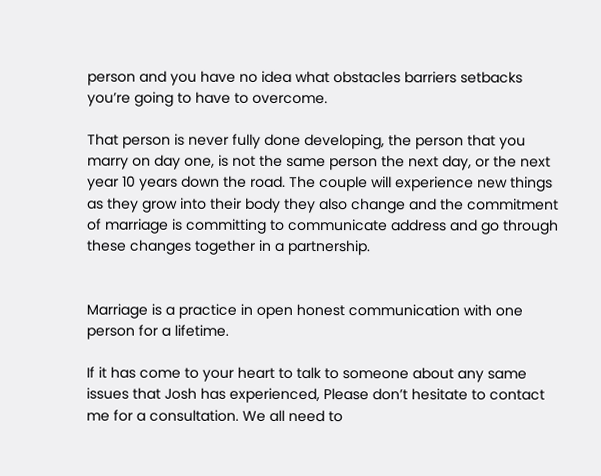person and you have no idea what obstacles barriers setbacks you’re going to have to overcome.

That person is never fully done developing, the person that you marry on day one, is not the same person the next day, or the next year 10 years down the road. The couple will experience new things as they grow into their body they also change and the commitment of marriage is committing to communicate address and go through these changes together in a partnership.


Marriage is a practice in open honest communication with one person for a lifetime.

If it has come to your heart to talk to someone about any same issues that Josh has experienced, Please don’t hesitate to contact me for a consultation. We all need to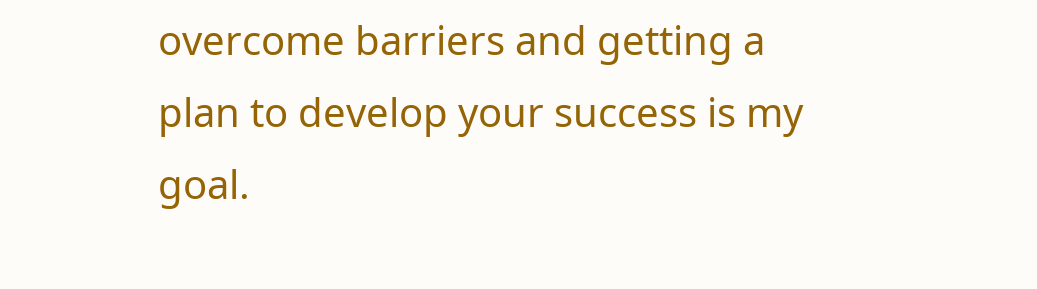overcome barriers and getting a plan to develop your success is my goal.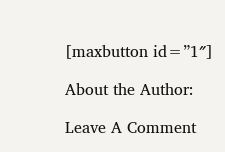[maxbutton id=”1″]

About the Author:

Leave A Comment